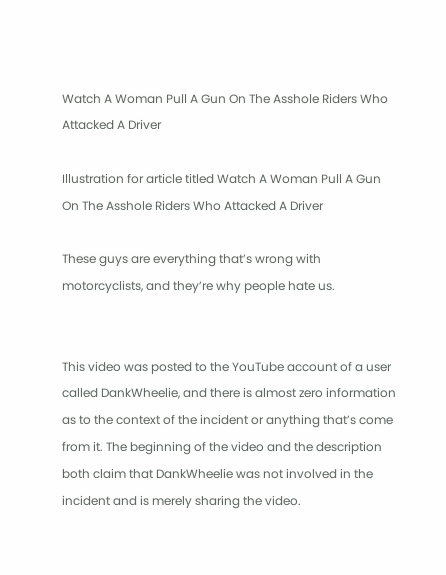Watch A Woman Pull A Gun On The Asshole Riders Who Attacked A Driver

Illustration for article titled Watch A Woman Pull A Gun On The Asshole Riders Who Attacked A Driver

These guys are everything that’s wrong with motorcyclists, and they’re why people hate us.


This video was posted to the YouTube account of a user called DankWheelie, and there is almost zero information as to the context of the incident or anything that’s come from it. The beginning of the video and the description both claim that DankWheelie was not involved in the incident and is merely sharing the video.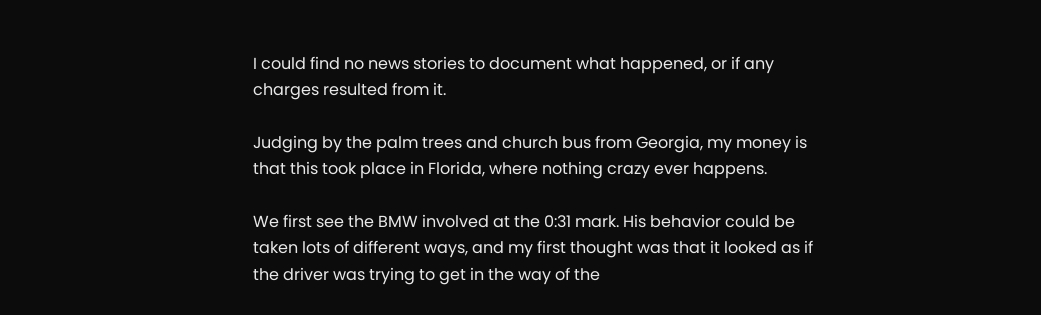I could find no news stories to document what happened, or if any charges resulted from it.

Judging by the palm trees and church bus from Georgia, my money is that this took place in Florida, where nothing crazy ever happens.

We first see the BMW involved at the 0:31 mark. His behavior could be taken lots of different ways, and my first thought was that it looked as if the driver was trying to get in the way of the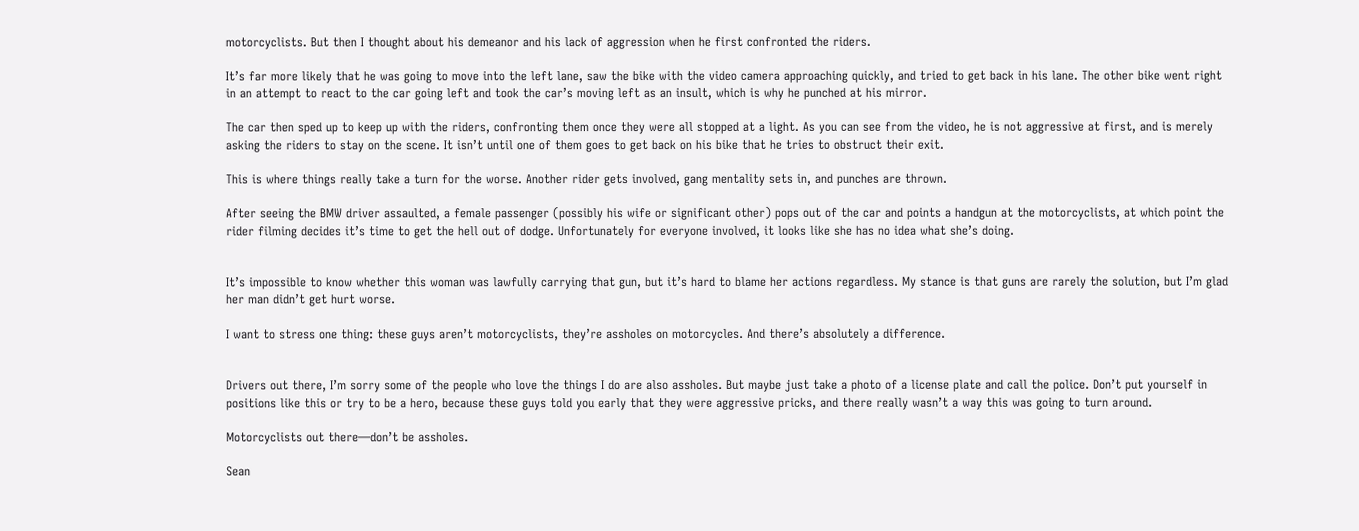motorcyclists. But then I thought about his demeanor and his lack of aggression when he first confronted the riders.

It’s far more likely that he was going to move into the left lane, saw the bike with the video camera approaching quickly, and tried to get back in his lane. The other bike went right in an attempt to react to the car going left and took the car’s moving left as an insult, which is why he punched at his mirror.

The car then sped up to keep up with the riders, confronting them once they were all stopped at a light. As you can see from the video, he is not aggressive at first, and is merely asking the riders to stay on the scene. It isn’t until one of them goes to get back on his bike that he tries to obstruct their exit.

This is where things really take a turn for the worse. Another rider gets involved, gang mentality sets in, and punches are thrown.

After seeing the BMW driver assaulted, a female passenger (possibly his wife or significant other) pops out of the car and points a handgun at the motorcyclists, at which point the rider filming decides it’s time to get the hell out of dodge. Unfortunately for everyone involved, it looks like she has no idea what she’s doing.


It’s impossible to know whether this woman was lawfully carrying that gun, but it’s hard to blame her actions regardless. My stance is that guns are rarely the solution, but I’m glad her man didn’t get hurt worse.

I want to stress one thing: these guys aren’t motorcyclists, they’re assholes on motorcycles. And there’s absolutely a difference.


Drivers out there, I’m sorry some of the people who love the things I do are also assholes. But maybe just take a photo of a license plate and call the police. Don’t put yourself in positions like this or try to be a hero, because these guys told you early that they were aggressive pricks, and there really wasn’t a way this was going to turn around.

Motorcyclists out there—don’t be assholes.

Sean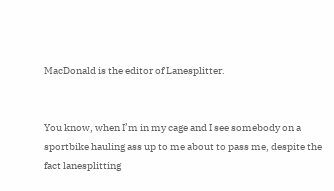MacDonald is the editor of Lanesplitter.


You know, when I’m in my cage and I see somebody on a sportbike hauling ass up to me about to pass me, despite the fact lanesplitting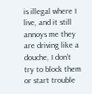is illegal where I live, and it still annoys me they are driving like a douche, I don’t try to block them or start trouble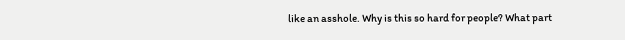like an asshole. Why is this so hard for people? What part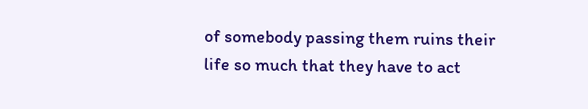of somebody passing them ruins their life so much that they have to act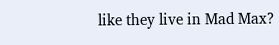like they live in Mad Max?